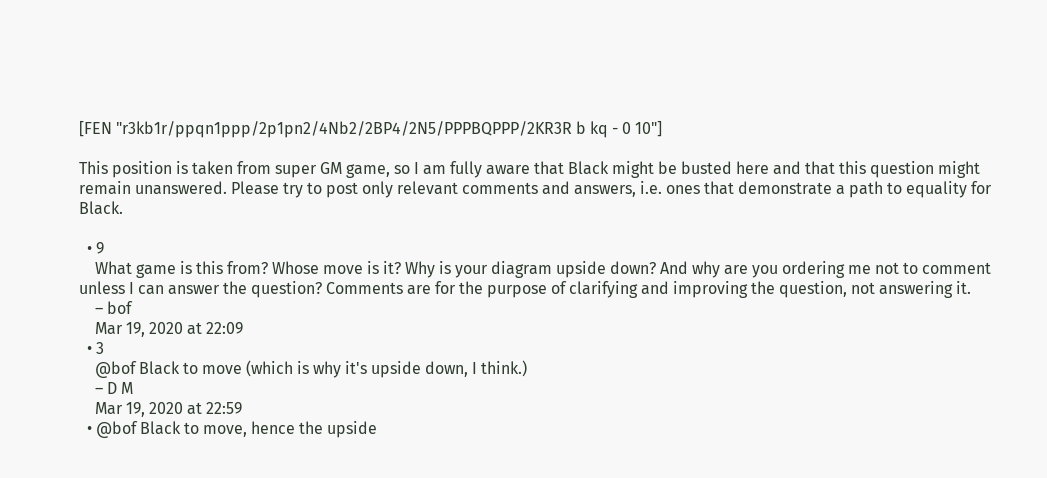[FEN "r3kb1r/ppqn1ppp/2p1pn2/4Nb2/2BP4/2N5/PPPBQPPP/2KR3R b kq - 0 10"]

This position is taken from super GM game, so I am fully aware that Black might be busted here and that this question might remain unanswered. Please try to post only relevant comments and answers, i.e. ones that demonstrate a path to equality for Black.

  • 9
    What game is this from? Whose move is it? Why is your diagram upside down? And why are you ordering me not to comment unless I can answer the question? Comments are for the purpose of clarifying and improving the question, not answering it.
    – bof
    Mar 19, 2020 at 22:09
  • 3
    @bof Black to move (which is why it's upside down, I think.)
    – D M
    Mar 19, 2020 at 22:59
  • @bof Black to move, hence the upside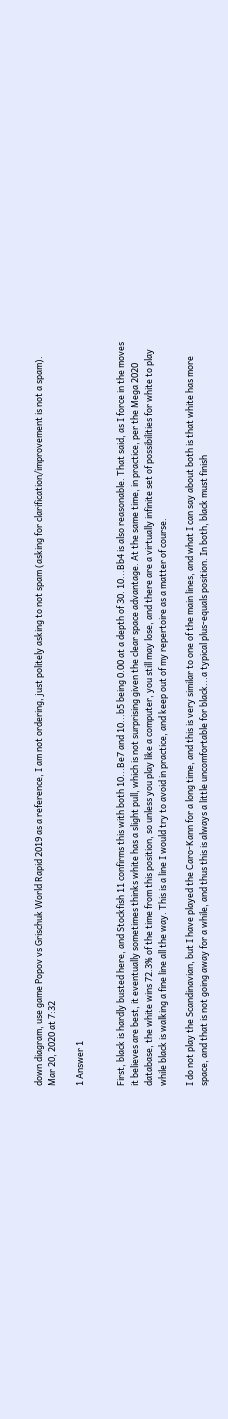down diagram, use game Popov vs Grischuk World Rapid 2019 as a reference, I am not ordering, just politely asking to not spam (asking for clarification/improvement is not a spam). Mar 20, 2020 at 7:32

1 Answer 1


First, black is hardly busted here, and Stockfish 11 confirms this with both 10...Be7 and 10...b5 being 0.00 at a depth of 30. 10...Bb4 is also reasonable. That said, as I force in the moves it believes are best, it eventually sometimes thinks white has a slight pull, which is not surprising given the clear space advantage. At the same time, in practice, per the Mega 2020 database, the white wins 72.3% of the time from this position, so unless you play like a computer, you still may lose, and there are a virtually infinite set of possibilities for white to play while black is walking a fine line all the way. This is a line I would try to avoid in practice, and keep out of my repertoire as a matter of course.

I do not play the Scandinavian, but I have played the Caro-Kann for a long time, and this is very similar to one of the main lines, and what I can say about both is that white has more space, and that is not going away for a while, and thus this is always a little uncomfortable for black...a typical plus-equals position. In both, black must finish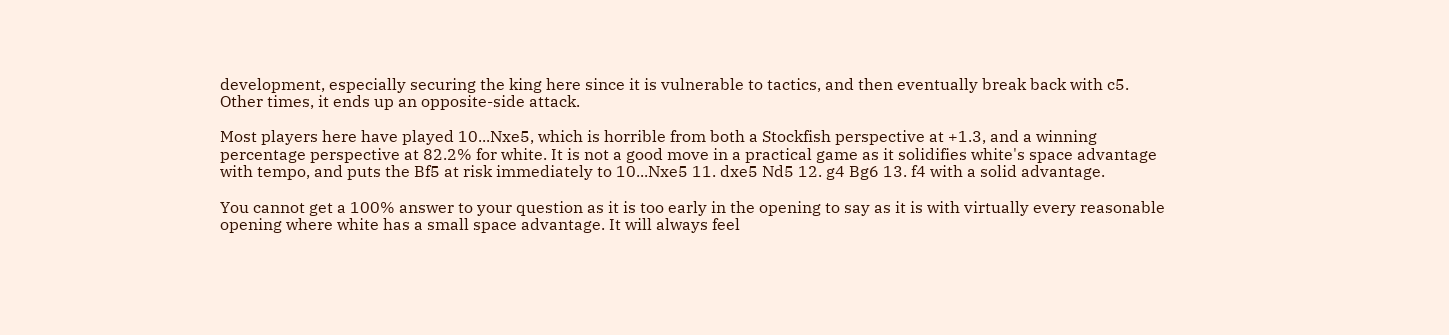development, especially securing the king here since it is vulnerable to tactics, and then eventually break back with c5. Other times, it ends up an opposite-side attack.

Most players here have played 10...Nxe5, which is horrible from both a Stockfish perspective at +1.3, and a winning percentage perspective at 82.2% for white. It is not a good move in a practical game as it solidifies white's space advantage with tempo, and puts the Bf5 at risk immediately to 10...Nxe5 11. dxe5 Nd5 12. g4 Bg6 13. f4 with a solid advantage.

You cannot get a 100% answer to your question as it is too early in the opening to say as it is with virtually every reasonable opening where white has a small space advantage. It will always feel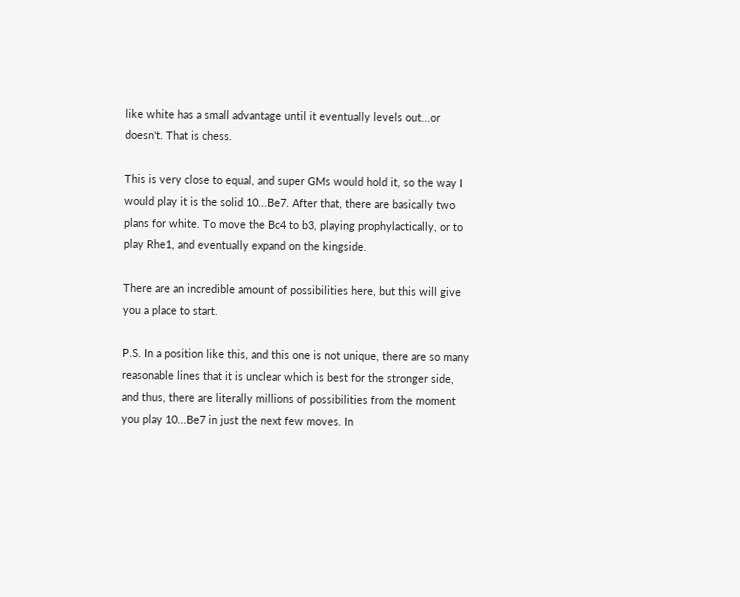like white has a small advantage until it eventually levels out...or doesn't. That is chess.

This is very close to equal, and super GMs would hold it, so the way I would play it is the solid 10...Be7. After that, there are basically two plans for white. To move the Bc4 to b3, playing prophylactically, or to play Rhe1, and eventually expand on the kingside.

There are an incredible amount of possibilities here, but this will give you a place to start.

P.S. In a position like this, and this one is not unique, there are so many reasonable lines that it is unclear which is best for the stronger side, and thus, there are literally millions of possibilities from the moment you play 10...Be7 in just the next few moves. In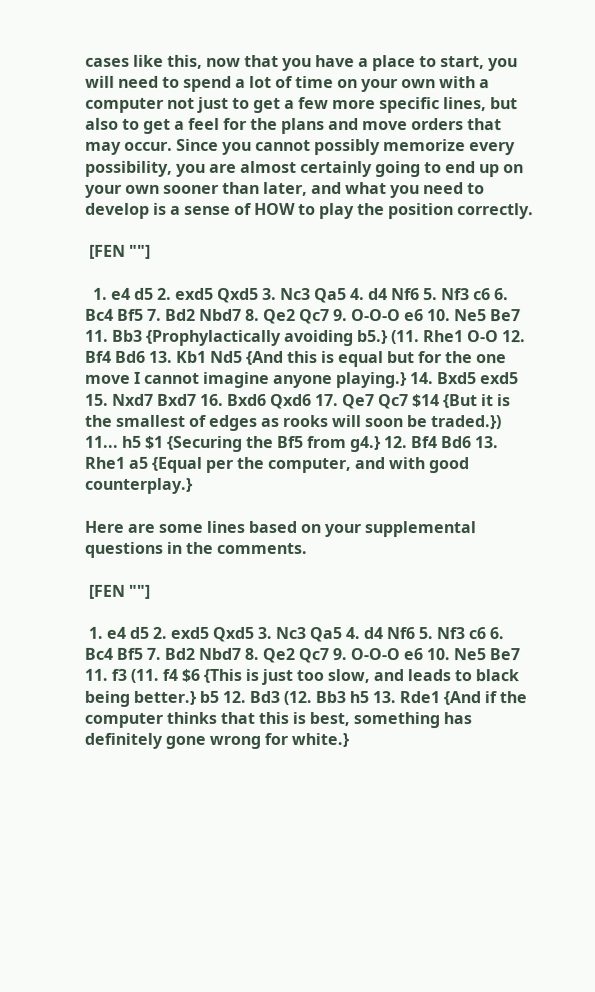cases like this, now that you have a place to start, you will need to spend a lot of time on your own with a computer not just to get a few more specific lines, but also to get a feel for the plans and move orders that may occur. Since you cannot possibly memorize every possibility, you are almost certainly going to end up on your own sooner than later, and what you need to develop is a sense of HOW to play the position correctly.

 [FEN ""]

  1. e4 d5 2. exd5 Qxd5 3. Nc3 Qa5 4. d4 Nf6 5. Nf3 c6 6. Bc4 Bf5 7. Bd2 Nbd7 8. Qe2 Qc7 9. O-O-O e6 10. Ne5 Be7 11. Bb3 {Prophylactically avoiding b5.} (11. Rhe1 O-O 12. Bf4 Bd6 13. Kb1 Nd5 {And this is equal but for the one move I cannot imagine anyone playing.} 14. Bxd5 exd5 15. Nxd7 Bxd7 16. Bxd6 Qxd6 17. Qe7 Qc7 $14 {But it is the smallest of edges as rooks will soon be traded.}) 11... h5 $1 {Securing the Bf5 from g4.} 12. Bf4 Bd6 13. Rhe1 a5 {Equal per the computer, and with good counterplay.}

Here are some lines based on your supplemental questions in the comments.

 [FEN ""]

 1. e4 d5 2. exd5 Qxd5 3. Nc3 Qa5 4. d4 Nf6 5. Nf3 c6 6. Bc4 Bf5 7. Bd2 Nbd7 8. Qe2 Qc7 9. O-O-O e6 10. Ne5 Be7 11. f3 (11. f4 $6 {This is just too slow, and leads to black being better.} b5 12. Bd3 (12. Bb3 h5 13. Rde1 {And if the computer thinks that this is best, something has definitely gone wrong for white.}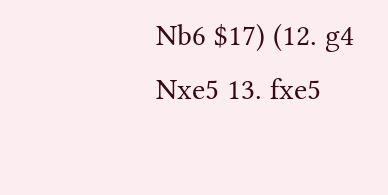Nb6 $17) (12. g4 Nxe5 13. fxe5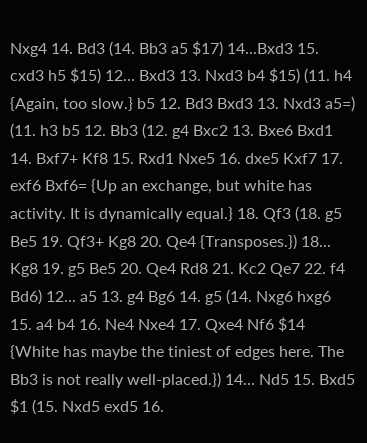Nxg4 14. Bd3 (14. Bb3 a5 $17) 14...Bxd3 15. cxd3 h5 $15) 12... Bxd3 13. Nxd3 b4 $15) (11. h4 {Again, too slow.} b5 12. Bd3 Bxd3 13. Nxd3 a5=) (11. h3 b5 12. Bb3 (12. g4 Bxc2 13. Bxe6 Bxd1 14. Bxf7+ Kf8 15. Rxd1 Nxe5 16. dxe5 Kxf7 17. exf6 Bxf6= {Up an exchange, but white has activity. It is dynamically equal.} 18. Qf3 (18. g5 Be5 19. Qf3+ Kg8 20. Qe4 {Transposes.}) 18... Kg8 19. g5 Be5 20. Qe4 Rd8 21. Kc2 Qe7 22. f4 Bd6) 12... a5 13. g4 Bg6 14. g5 (14. Nxg6 hxg6 15. a4 b4 16. Ne4 Nxe4 17. Qxe4 Nf6 $14 {White has maybe the tiniest of edges here. The Bb3 is not really well-placed.}) 14... Nd5 15. Bxd5 $1 (15. Nxd5 exd5 16.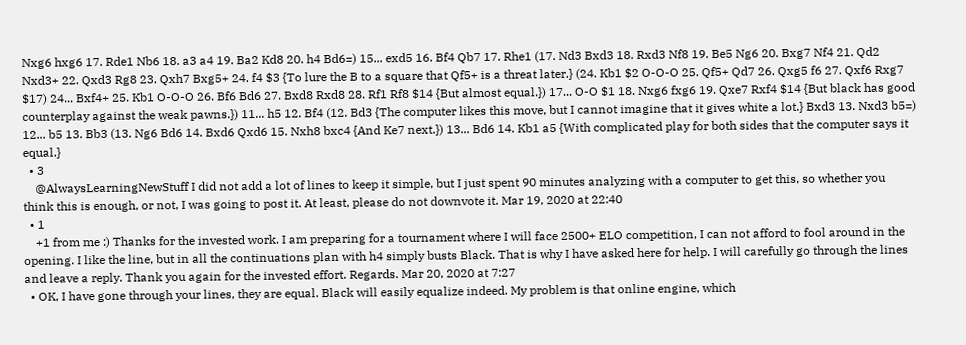Nxg6 hxg6 17. Rde1 Nb6 18. a3 a4 19. Ba2 Kd8 20. h4 Bd6=) 15... exd5 16. Bf4 Qb7 17. Rhe1 (17. Nd3 Bxd3 18. Rxd3 Nf8 19. Be5 Ng6 20. Bxg7 Nf4 21. Qd2 Nxd3+ 22. Qxd3 Rg8 23. Qxh7 Bxg5+ 24. f4 $3 {To lure the B to a square that Qf5+ is a threat later.} (24. Kb1 $2 O-O-O 25. Qf5+ Qd7 26. Qxg5 f6 27. Qxf6 Rxg7 $17) 24... Bxf4+ 25. Kb1 O-O-O 26. Bf6 Bd6 27. Bxd8 Rxd8 28. Rf1 Rf8 $14 {But almost equal.}) 17... O-O $1 18. Nxg6 fxg6 19. Qxe7 Rxf4 $14 {But black has good counterplay against the weak pawns.}) 11... h5 12. Bf4 (12. Bd3 {The computer likes this move, but I cannot imagine that it gives white a lot.} Bxd3 13. Nxd3 b5=) 12... b5 13. Bb3 (13. Ng6 Bd6 14. Bxd6 Qxd6 15. Nxh8 bxc4 {And Ke7 next.}) 13... Bd6 14. Kb1 a5 {With complicated play for both sides that the computer says it equal.}
  • 3
    @AlwaysLearningNewStuff I did not add a lot of lines to keep it simple, but I just spent 90 minutes analyzing with a computer to get this, so whether you think this is enough, or not, I was going to post it. At least, please do not downvote it. Mar 19, 2020 at 22:40
  • 1
    +1 from me :) Thanks for the invested work. I am preparing for a tournament where I will face 2500+ ELO competition, I can not afford to fool around in the opening. I like the line, but in all the continuations plan with h4 simply busts Black. That is why I have asked here for help. I will carefully go through the lines and leave a reply. Thank you again for the invested effort. Regards. Mar 20, 2020 at 7:27
  • OK, I have gone through your lines, they are equal. Black will easily equalize indeed. My problem is that online engine, which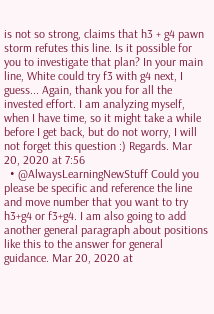is not so strong, claims that h3 + g4 pawn storm refutes this line. Is it possible for you to investigate that plan? In your main line, White could try f3 with g4 next, I guess... Again, thank you for all the invested effort. I am analyzing myself, when I have time, so it might take a while before I get back, but do not worry, I will not forget this question :) Regards. Mar 20, 2020 at 7:56
  • @AlwaysLearningNewStuff Could you please be specific and reference the line and move number that you want to try h3+g4 or f3+g4. I am also going to add another general paragraph about positions like this to the answer for general guidance. Mar 20, 2020 at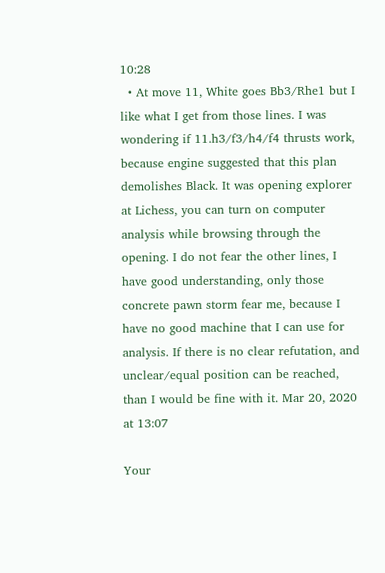10:28
  • At move 11, White goes Bb3/Rhe1 but I like what I get from those lines. I was wondering if 11.h3/f3/h4/f4 thrusts work, because engine suggested that this plan demolishes Black. It was opening explorer at Lichess, you can turn on computer analysis while browsing through the opening. I do not fear the other lines, I have good understanding, only those concrete pawn storm fear me, because I have no good machine that I can use for analysis. If there is no clear refutation, and unclear/equal position can be reached, than I would be fine with it. Mar 20, 2020 at 13:07

Your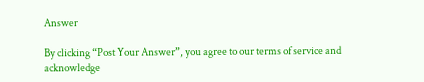Answer

By clicking “Post Your Answer”, you agree to our terms of service and acknowledge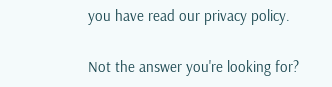you have read our privacy policy.

Not the answer you're looking for?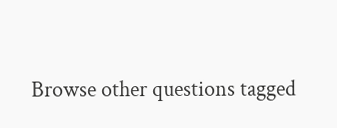Browse other questions tagged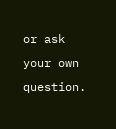or ask your own question.